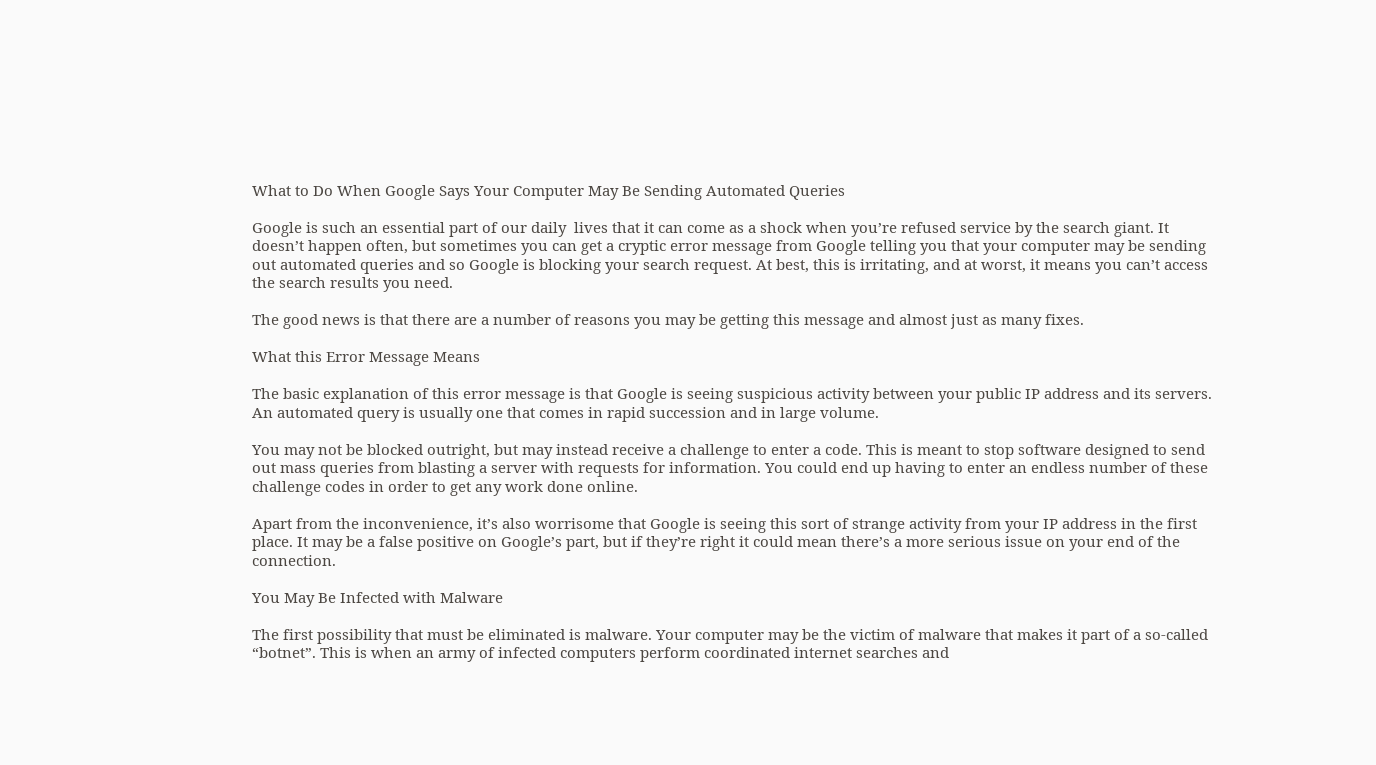What to Do When Google Says Your Computer May Be Sending Automated Queries

Google is such an essential part of our daily  lives that it can come as a shock when you’re refused service by the search giant. It doesn’t happen often, but sometimes you can get a cryptic error message from Google telling you that your computer may be sending out automated queries and so Google is blocking your search request. At best, this is irritating, and at worst, it means you can’t access the search results you need.

The good news is that there are a number of reasons you may be getting this message and almost just as many fixes.

What this Error Message Means

The basic explanation of this error message is that Google is seeing suspicious activity between your public IP address and its servers. An automated query is usually one that comes in rapid succession and in large volume.

You may not be blocked outright, but may instead receive a challenge to enter a code. This is meant to stop software designed to send out mass queries from blasting a server with requests for information. You could end up having to enter an endless number of these challenge codes in order to get any work done online.

Apart from the inconvenience, it’s also worrisome that Google is seeing this sort of strange activity from your IP address in the first place. It may be a false positive on Google’s part, but if they’re right it could mean there’s a more serious issue on your end of the connection.

You May Be Infected with Malware

The first possibility that must be eliminated is malware. Your computer may be the victim of malware that makes it part of a so-called “botnet”. This is when an army of infected computers perform coordinated internet searches and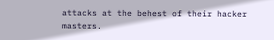attacks at the behest of their hacker masters.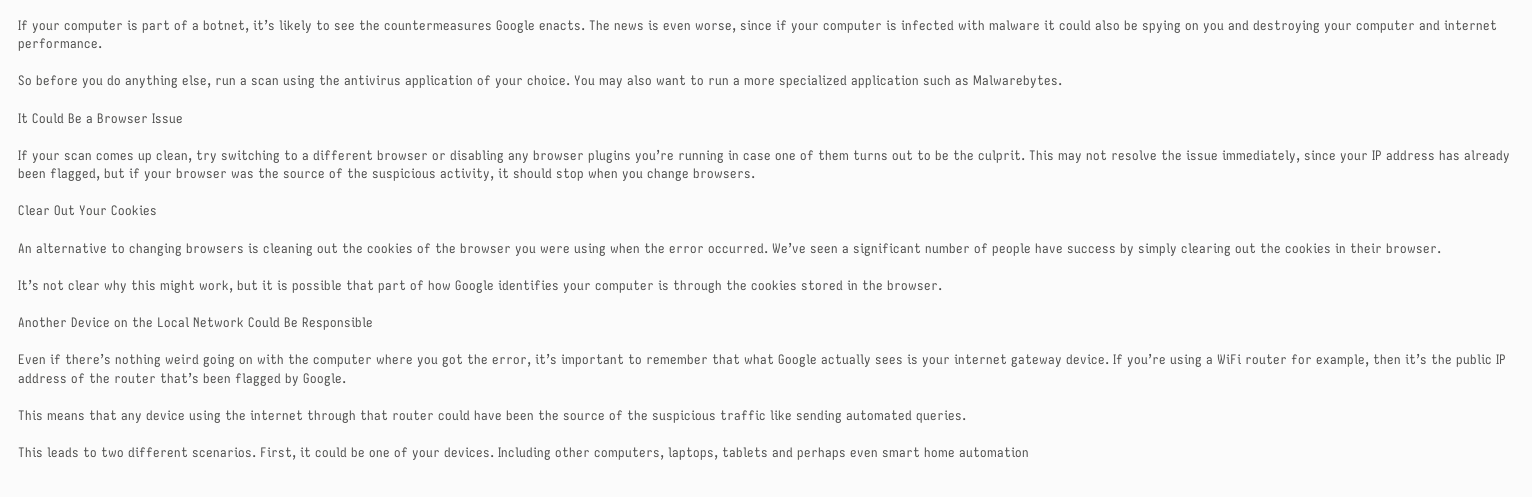If your computer is part of a botnet, it’s likely to see the countermeasures Google enacts. The news is even worse, since if your computer is infected with malware it could also be spying on you and destroying your computer and internet performance.

So before you do anything else, run a scan using the antivirus application of your choice. You may also want to run a more specialized application such as Malwarebytes.

It Could Be a Browser Issue

If your scan comes up clean, try switching to a different browser or disabling any browser plugins you’re running in case one of them turns out to be the culprit. This may not resolve the issue immediately, since your IP address has already been flagged, but if your browser was the source of the suspicious activity, it should stop when you change browsers.

Clear Out Your Cookies

An alternative to changing browsers is cleaning out the cookies of the browser you were using when the error occurred. We’ve seen a significant number of people have success by simply clearing out the cookies in their browser.

It’s not clear why this might work, but it is possible that part of how Google identifies your computer is through the cookies stored in the browser.

Another Device on the Local Network Could Be Responsible

Even if there’s nothing weird going on with the computer where you got the error, it’s important to remember that what Google actually sees is your internet gateway device. If you’re using a WiFi router for example, then it’s the public IP address of the router that’s been flagged by Google.

This means that any device using the internet through that router could have been the source of the suspicious traffic like sending automated queries.

This leads to two different scenarios. First, it could be one of your devices. Including other computers, laptops, tablets and perhaps even smart home automation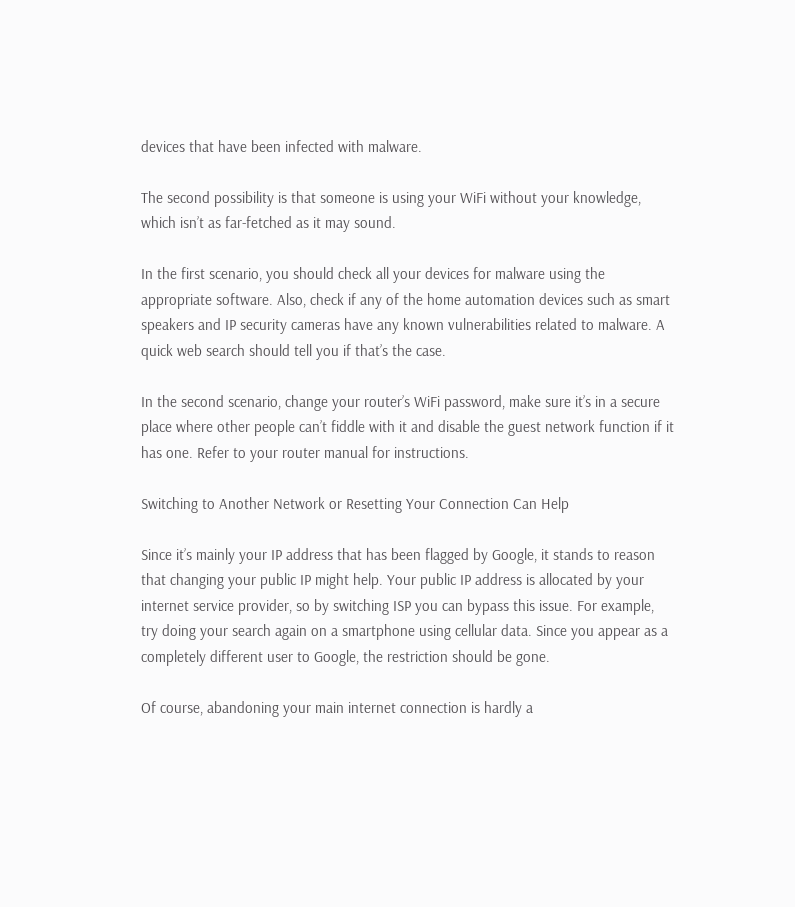devices that have been infected with malware.

The second possibility is that someone is using your WiFi without your knowledge, which isn’t as far-fetched as it may sound.

In the first scenario, you should check all your devices for malware using the appropriate software. Also, check if any of the home automation devices such as smart speakers and IP security cameras have any known vulnerabilities related to malware. A quick web search should tell you if that’s the case.

In the second scenario, change your router’s WiFi password, make sure it’s in a secure place where other people can’t fiddle with it and disable the guest network function if it has one. Refer to your router manual for instructions.

Switching to Another Network or Resetting Your Connection Can Help

Since it’s mainly your IP address that has been flagged by Google, it stands to reason that changing your public IP might help. Your public IP address is allocated by your internet service provider, so by switching ISP you can bypass this issue. For example, try doing your search again on a smartphone using cellular data. Since you appear as a completely different user to Google, the restriction should be gone.

Of course, abandoning your main internet connection is hardly a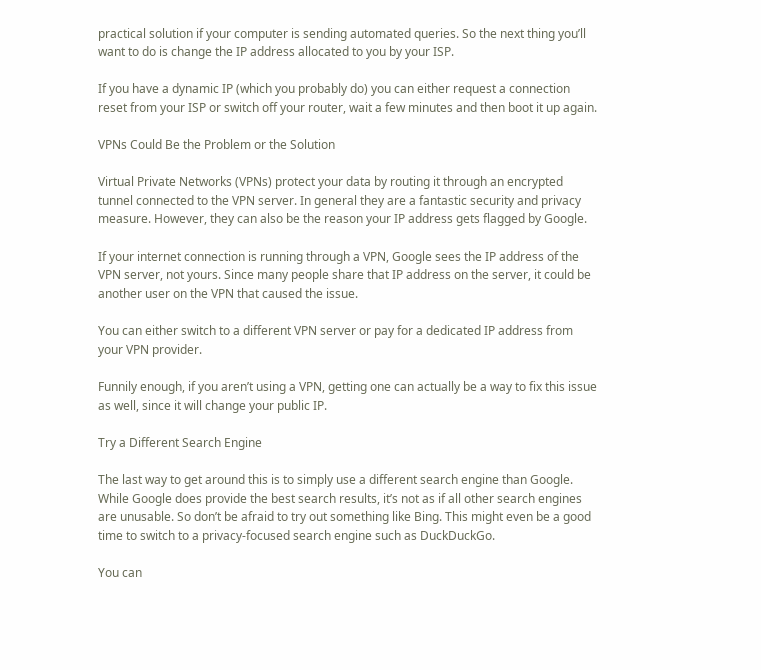practical solution if your computer is sending automated queries. So the next thing you’ll want to do is change the IP address allocated to you by your ISP.

If you have a dynamic IP (which you probably do) you can either request a connection reset from your ISP or switch off your router, wait a few minutes and then boot it up again.

VPNs Could Be the Problem or the Solution

Virtual Private Networks (VPNs) protect your data by routing it through an encrypted tunnel connected to the VPN server. In general they are a fantastic security and privacy measure. However, they can also be the reason your IP address gets flagged by Google.

If your internet connection is running through a VPN, Google sees the IP address of the VPN server, not yours. Since many people share that IP address on the server, it could be another user on the VPN that caused the issue.

You can either switch to a different VPN server or pay for a dedicated IP address from your VPN provider.

Funnily enough, if you aren’t using a VPN, getting one can actually be a way to fix this issue as well, since it will change your public IP.

Try a Different Search Engine

The last way to get around this is to simply use a different search engine than Google. While Google does provide the best search results, it’s not as if all other search engines are unusable. So don’t be afraid to try out something like Bing. This might even be a good time to switch to a privacy-focused search engine such as DuckDuckGo.

You can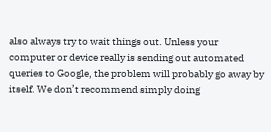also always try to wait things out. Unless your computer or device really is sending out automated queries to Google, the problem will probably go away by itself. We don’t recommend simply doing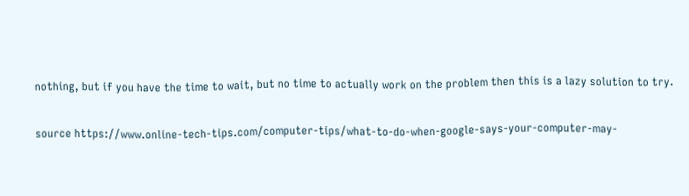nothing, but if you have the time to wait, but no time to actually work on the problem then this is a lazy solution to try.

source https://www.online-tech-tips.com/computer-tips/what-to-do-when-google-says-your-computer-may-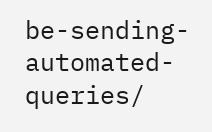be-sending-automated-queries/